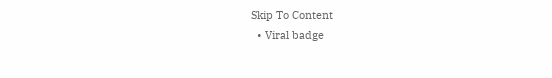Skip To Content
  • Viral badge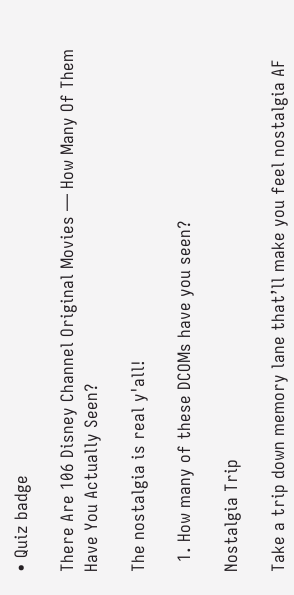• Quiz badge

There Are 106 Disney Channel Original Movies — How Many Of Them Have You Actually Seen?

The nostalgia is real y'all!

  1. How many of these DCOMs have you seen?

Nostalgia Trip

Take a trip down memory lane that’ll make you feel nostalgia AF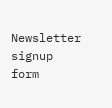Newsletter signup form